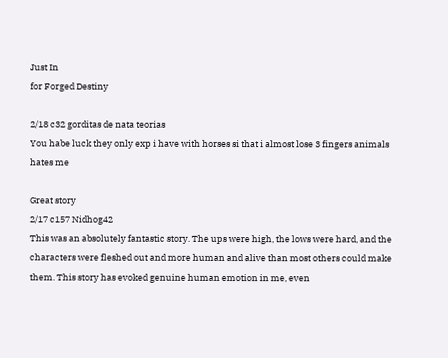Just In
for Forged Destiny

2/18 c32 gorditas de nata teorias
You habe luck they only exp i have with horses si that i almost lose 3 fingers animals hates me

Great story
2/17 c157 Nidhog42
This was an absolutely fantastic story. The ups were high, the lows were hard, and the characters were fleshed out and more human and alive than most others could make them. This story has evoked genuine human emotion in me, even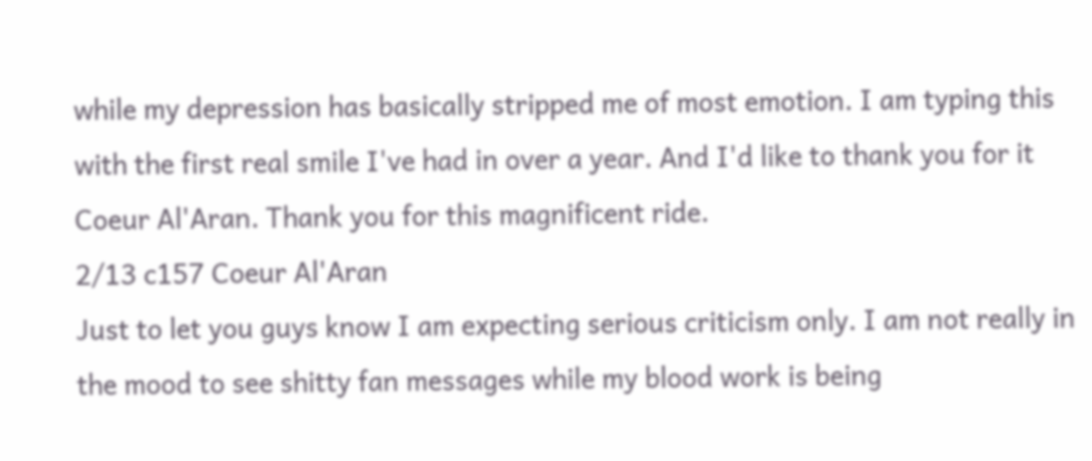while my depression has basically stripped me of most emotion. I am typing this with the first real smile I've had in over a year. And I'd like to thank you for it Coeur Al'Aran. Thank you for this magnificent ride.
2/13 c157 Coeur Al'Aran
Just to let you guys know I am expecting serious criticism only. I am not really in the mood to see shitty fan messages while my blood work is being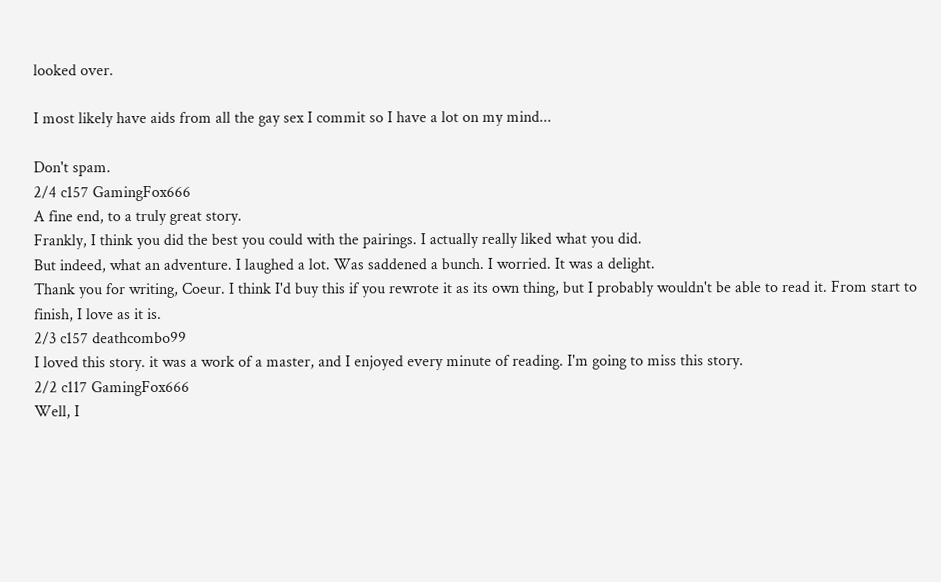looked over.

I most likely have aids from all the gay sex I commit so I have a lot on my mind...

Don't spam.
2/4 c157 GamingFox666
A fine end, to a truly great story.
Frankly, I think you did the best you could with the pairings. I actually really liked what you did.
But indeed, what an adventure. I laughed a lot. Was saddened a bunch. I worried. It was a delight.
Thank you for writing, Coeur. I think I'd buy this if you rewrote it as its own thing, but I probably wouldn't be able to read it. From start to finish, I love as it is.
2/3 c157 deathcombo99
I loved this story. it was a work of a master, and I enjoyed every minute of reading. I'm going to miss this story.
2/2 c117 GamingFox666
Well, I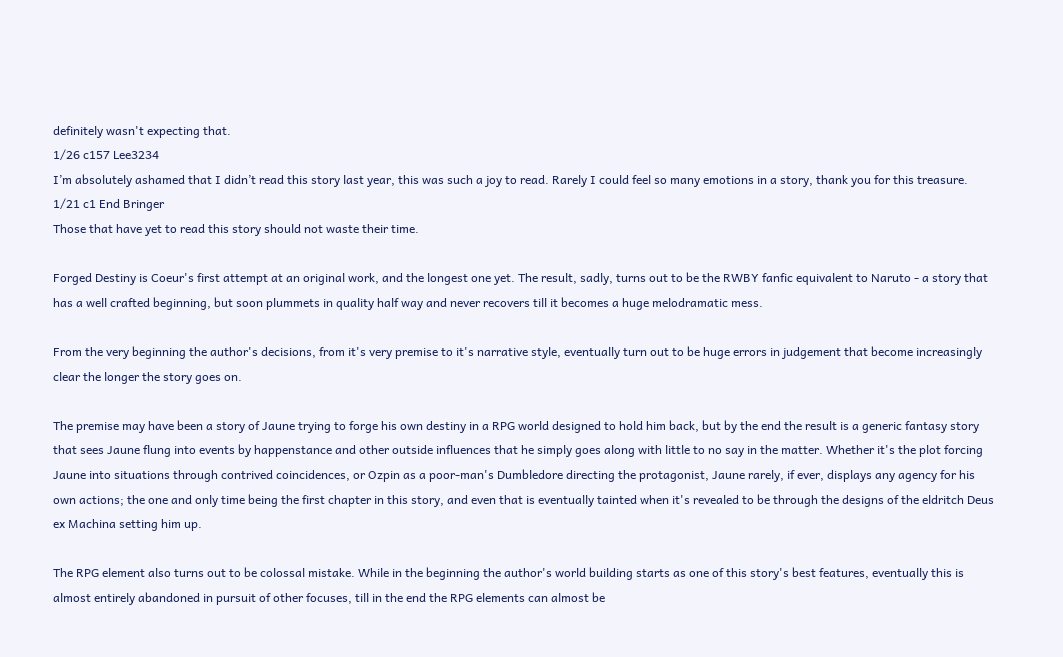definitely wasn't expecting that.
1/26 c157 Lee3234
I’m absolutely ashamed that I didn’t read this story last year, this was such a joy to read. Rarely I could feel so many emotions in a story, thank you for this treasure.
1/21 c1 End Bringer
Those that have yet to read this story should not waste their time.

Forged Destiny is Coeur's first attempt at an original work, and the longest one yet. The result, sadly, turns out to be the RWBY fanfic equivalent to Naruto - a story that has a well crafted beginning, but soon plummets in quality half way and never recovers till it becomes a huge melodramatic mess.

From the very beginning the author's decisions, from it's very premise to it's narrative style, eventually turn out to be huge errors in judgement that become increasingly clear the longer the story goes on.

The premise may have been a story of Jaune trying to forge his own destiny in a RPG world designed to hold him back, but by the end the result is a generic fantasy story that sees Jaune flung into events by happenstance and other outside influences that he simply goes along with little to no say in the matter. Whether it's the plot forcing Jaune into situations through contrived coincidences, or Ozpin as a poor-man's Dumbledore directing the protagonist, Jaune rarely, if ever, displays any agency for his own actions; the one and only time being the first chapter in this story, and even that is eventually tainted when it's revealed to be through the designs of the eldritch Deus ex Machina setting him up.

The RPG element also turns out to be colossal mistake. While in the beginning the author's world building starts as one of this story's best features, eventually this is almost entirely abandoned in pursuit of other focuses, till in the end the RPG elements can almost be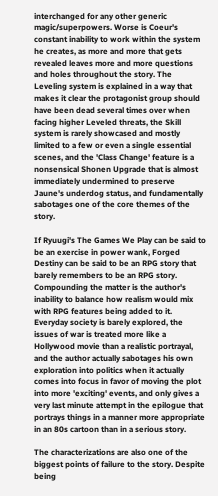interchanged for any other generic magic/superpowers. Worse is Coeur's constant inability to work within the system he creates, as more and more that gets revealed leaves more and more questions and holes throughout the story. The Leveling system is explained in a way that makes it clear the protagonist group should have been dead several times over when facing higher Leveled threats, the Skill system is rarely showcased and mostly limited to a few or even a single essential scenes, and the 'Class Change' feature is a nonsensical Shonen Upgrade that is almost immediately undermined to preserve Jaune's underdog status, and fundamentally sabotages one of the core themes of the story.

If Ryuugi's The Games We Play can be said to be an exercise in power wank, Forged Destiny can be said to be an RPG story that barely remembers to be an RPG story. Compounding the matter is the author's inability to balance how realism would mix with RPG features being added to it. Everyday society is barely explored, the issues of war is treated more like a Hollywood movie than a realistic portrayal, and the author actually sabotages his own exploration into politics when it actually comes into focus in favor of moving the plot into more 'exciting' events, and only gives a very last minute attempt in the epilogue that portrays things in a manner more appropriate in an 80s cartoon than in a serious story.

The characterizations are also one of the biggest points of failure to the story. Despite being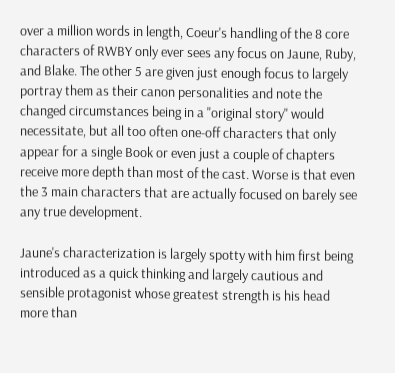over a million words in length, Coeur's handling of the 8 core characters of RWBY only ever sees any focus on Jaune, Ruby, and Blake. The other 5 are given just enough focus to largely portray them as their canon personalities and note the changed circumstances being in a "original story" would necessitate, but all too often one-off characters that only appear for a single Book or even just a couple of chapters receive more depth than most of the cast. Worse is that even the 3 main characters that are actually focused on barely see any true development.

Jaune's characterization is largely spotty with him first being introduced as a quick thinking and largely cautious and sensible protagonist whose greatest strength is his head more than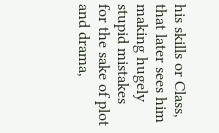his skills or Class, that later sees him making hugely stupid mistakes for the sake of plot and drama,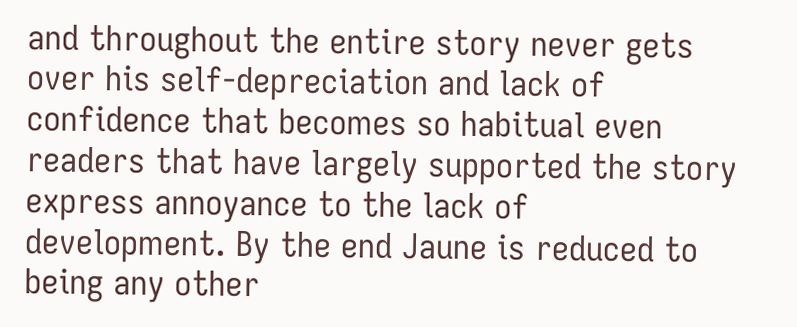and throughout the entire story never gets over his self-depreciation and lack of confidence that becomes so habitual even readers that have largely supported the story express annoyance to the lack of development. By the end Jaune is reduced to being any other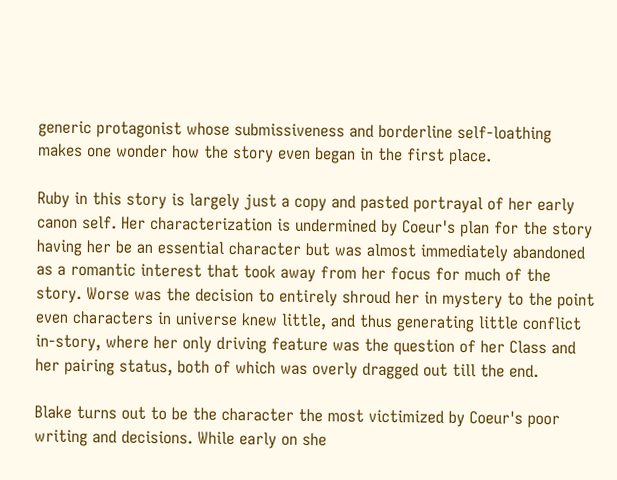generic protagonist whose submissiveness and borderline self-loathing makes one wonder how the story even began in the first place.

Ruby in this story is largely just a copy and pasted portrayal of her early canon self. Her characterization is undermined by Coeur's plan for the story having her be an essential character but was almost immediately abandoned as a romantic interest that took away from her focus for much of the story. Worse was the decision to entirely shroud her in mystery to the point even characters in universe knew little, and thus generating little conflict in-story, where her only driving feature was the question of her Class and her pairing status, both of which was overly dragged out till the end.

Blake turns out to be the character the most victimized by Coeur's poor writing and decisions. While early on she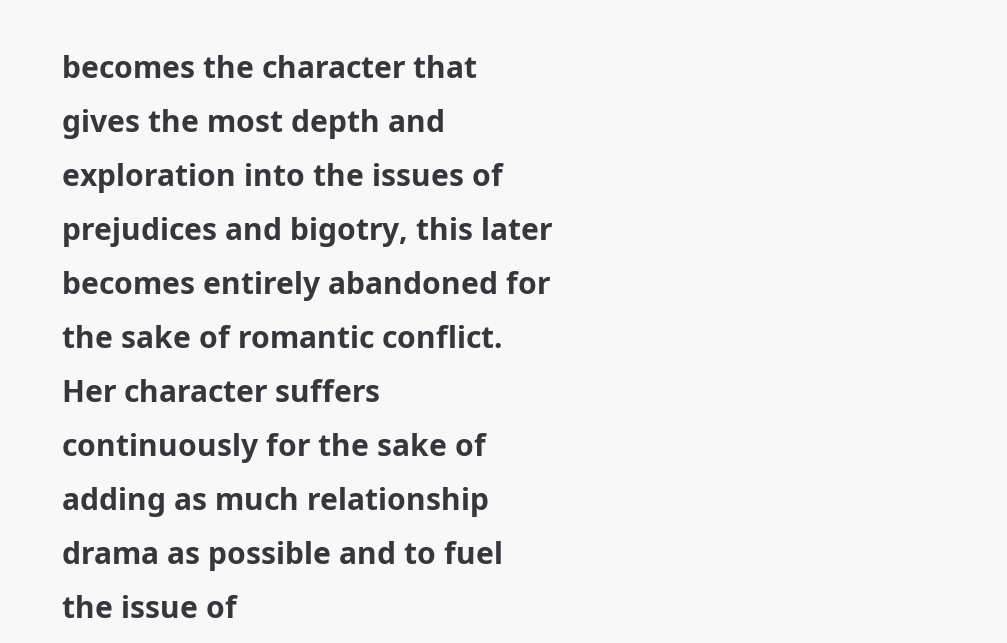becomes the character that gives the most depth and exploration into the issues of prejudices and bigotry, this later becomes entirely abandoned for the sake of romantic conflict. Her character suffers continuously for the sake of adding as much relationship drama as possible and to fuel the issue of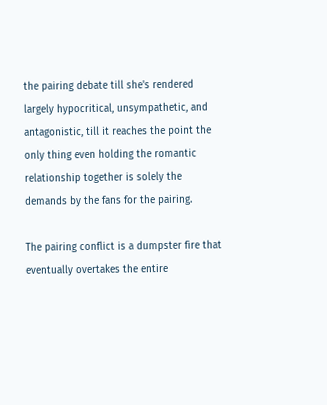the pairing debate till she's rendered largely hypocritical, unsympathetic, and antagonistic, till it reaches the point the only thing even holding the romantic relationship together is solely the demands by the fans for the pairing.

The pairing conflict is a dumpster fire that eventually overtakes the entire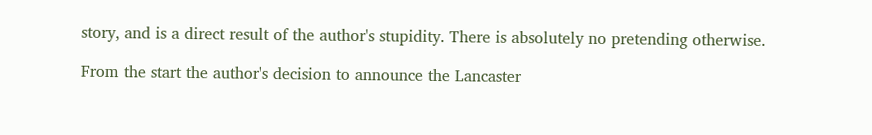story, and is a direct result of the author's stupidity. There is absolutely no pretending otherwise.

From the start the author's decision to announce the Lancaster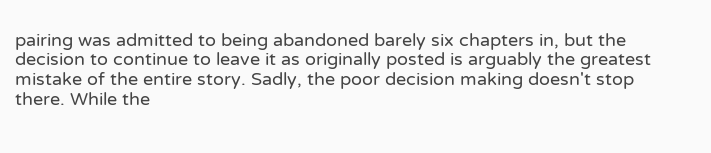pairing was admitted to being abandoned barely six chapters in, but the decision to continue to leave it as originally posted is arguably the greatest mistake of the entire story. Sadly, the poor decision making doesn't stop there. While the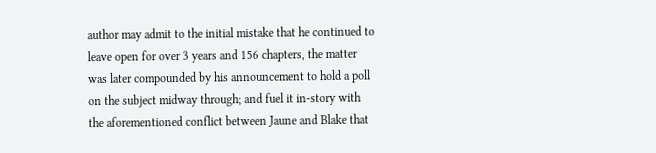author may admit to the initial mistake that he continued to leave open for over 3 years and 156 chapters, the matter was later compounded by his announcement to hold a poll on the subject midway through; and fuel it in-story with the aforementioned conflict between Jaune and Blake that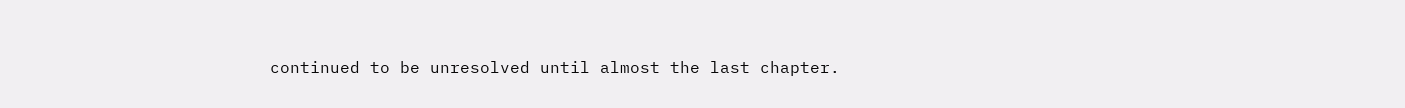continued to be unresolved until almost the last chapter.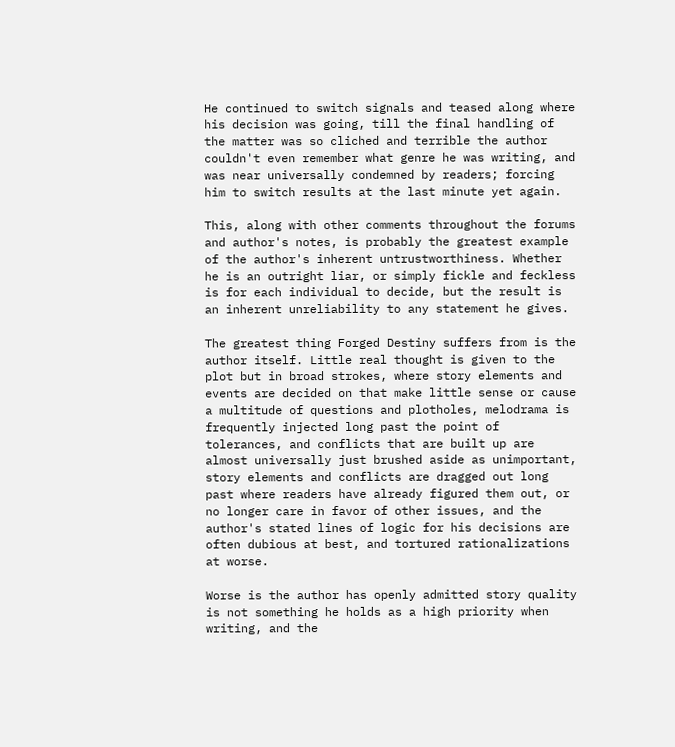He continued to switch signals and teased along where his decision was going, till the final handling of the matter was so cliched and terrible the author couldn't even remember what genre he was writing, and was near universally condemned by readers; forcing him to switch results at the last minute yet again.

This, along with other comments throughout the forums and author's notes, is probably the greatest example of the author's inherent untrustworthiness. Whether he is an outright liar, or simply fickle and feckless is for each individual to decide, but the result is an inherent unreliability to any statement he gives.

The greatest thing Forged Destiny suffers from is the author itself. Little real thought is given to the plot but in broad strokes, where story elements and events are decided on that make little sense or cause a multitude of questions and plotholes, melodrama is frequently injected long past the point of tolerances, and conflicts that are built up are almost universally just brushed aside as unimportant, story elements and conflicts are dragged out long past where readers have already figured them out, or no longer care in favor of other issues, and the author's stated lines of logic for his decisions are often dubious at best, and tortured rationalizations at worse.

Worse is the author has openly admitted story quality is not something he holds as a high priority when writing, and the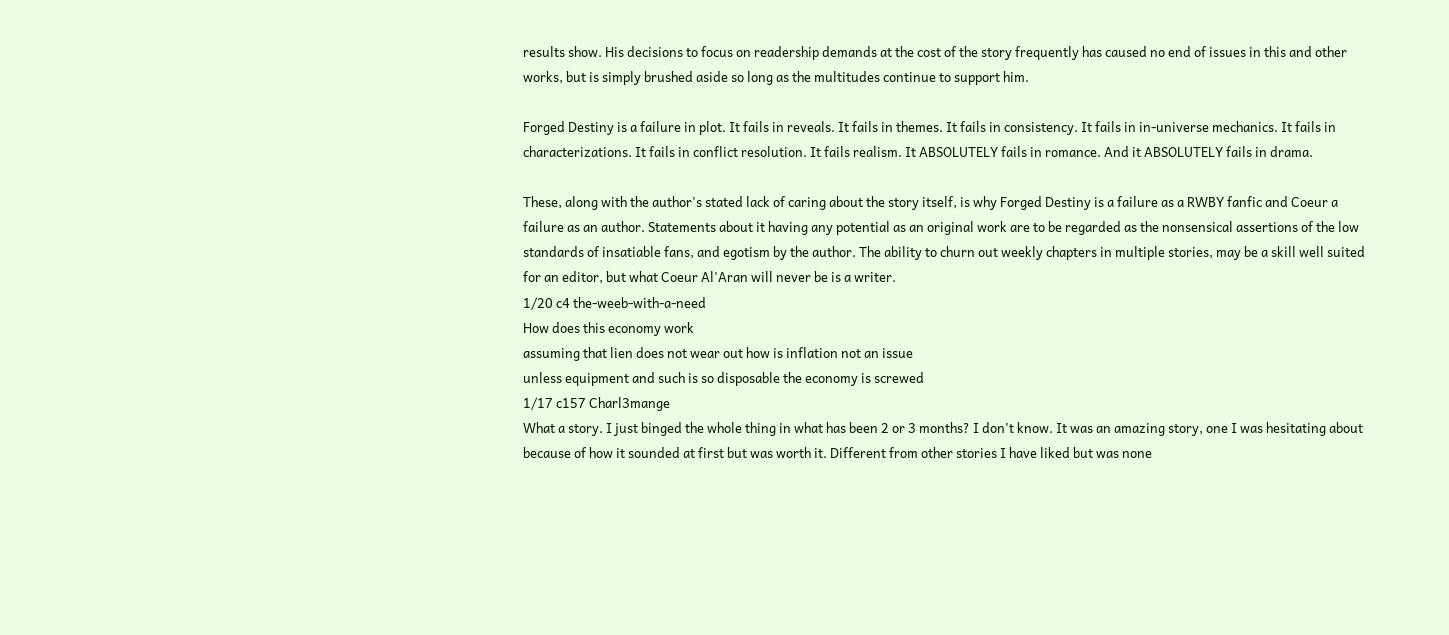results show. His decisions to focus on readership demands at the cost of the story frequently has caused no end of issues in this and other works, but is simply brushed aside so long as the multitudes continue to support him.

Forged Destiny is a failure in plot. It fails in reveals. It fails in themes. It fails in consistency. It fails in in-universe mechanics. It fails in characterizations. It fails in conflict resolution. It fails realism. It ABSOLUTELY fails in romance. And it ABSOLUTELY fails in drama.

These, along with the author's stated lack of caring about the story itself, is why Forged Destiny is a failure as a RWBY fanfic and Coeur a failure as an author. Statements about it having any potential as an original work are to be regarded as the nonsensical assertions of the low standards of insatiable fans, and egotism by the author. The ability to churn out weekly chapters in multiple stories, may be a skill well suited for an editor, but what Coeur Al'Aran will never be is a writer.
1/20 c4 the-weeb-with-a-need
How does this economy work
assuming that lien does not wear out how is inflation not an issue
unless equipment and such is so disposable the economy is screwed
1/17 c157 Charl3mange
What a story. I just binged the whole thing in what has been 2 or 3 months? I don't know. It was an amazing story, one I was hesitating about because of how it sounded at first but was worth it. Different from other stories I have liked but was none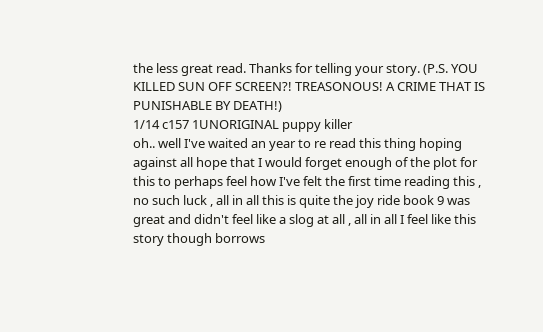the less great read. Thanks for telling your story. (P.S. YOU KILLED SUN OFF SCREEN?! TREASONOUS! A CRIME THAT IS PUNISHABLE BY DEATH!)
1/14 c157 1UNORIGINAL puppy killer
oh.. well I've waited an year to re read this thing hoping against all hope that I would forget enough of the plot for this to perhaps feel how I've felt the first time reading this , no such luck , all in all this is quite the joy ride book 9 was great and didn't feel like a slog at all , all in all I feel like this story though borrows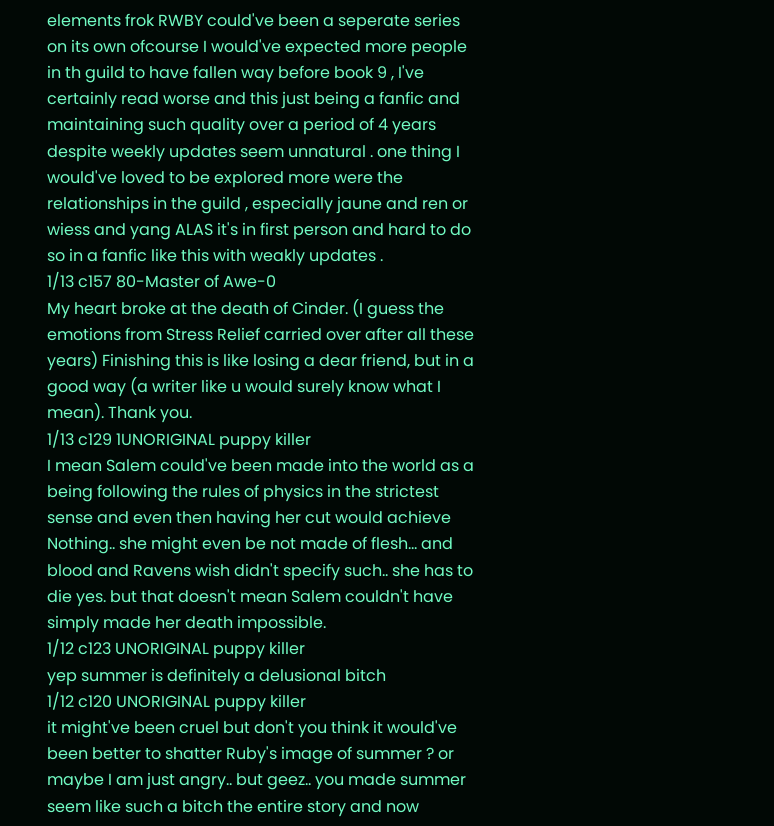elements frok RWBY could've been a seperate series on its own ofcourse I would've expected more people in th guild to have fallen way before book 9 , I've certainly read worse and this just being a fanfic and maintaining such quality over a period of 4 years despite weekly updates seem unnatural . one thing I would've loved to be explored more were the relationships in the guild , especially jaune and ren or wiess and yang ALAS it's in first person and hard to do so in a fanfic like this with weakly updates .
1/13 c157 80-Master of Awe-0
My heart broke at the death of Cinder. (I guess the emotions from Stress Relief carried over after all these years) Finishing this is like losing a dear friend, but in a good way (a writer like u would surely know what I mean). Thank you.
1/13 c129 1UNORIGINAL puppy killer
I mean Salem could've been made into the world as a being following the rules of physics in the strictest sense and even then having her cut would achieve Nothing.. she might even be not made of flesh... and blood and Ravens wish didn't specify such.. she has to die yes. but that doesn't mean Salem couldn't have simply made her death impossible.
1/12 c123 UNORIGINAL puppy killer
yep summer is definitely a delusional bitch
1/12 c120 UNORIGINAL puppy killer
it might've been cruel but don't you think it would've been better to shatter Ruby's image of summer ? or maybe I am just angry.. but geez.. you made summer seem like such a bitch the entire story and now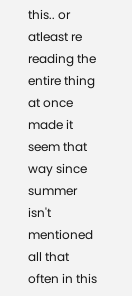this.. or atleast re reading the entire thing at once made it seem that way since summer isn't mentioned all that often in this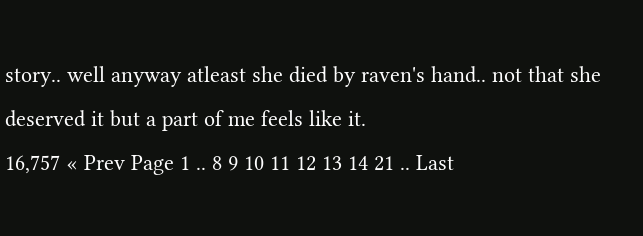story.. well anyway atleast she died by raven's hand.. not that she deserved it but a part of me feels like it.
16,757 « Prev Page 1 .. 8 9 10 11 12 13 14 21 .. Last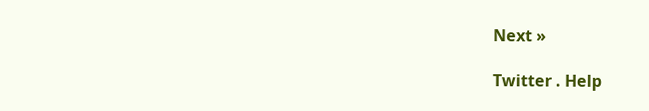Next »

Twitter . Help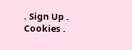. Sign Up . Cookies .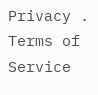Privacy . Terms of Service